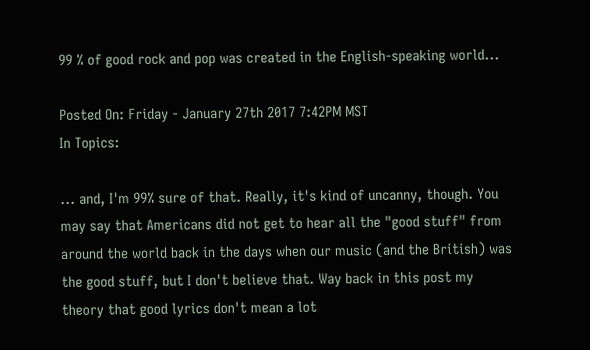99 % of good rock and pop was created in the English-speaking world...

Posted On: Friday - January 27th 2017 7:42PM MST
In Topics:

... and, I'm 99% sure of that. Really, it's kind of uncanny, though. You may say that Americans did not get to hear all the "good stuff" from around the world back in the days when our music (and the British) was the good stuff, but I don't believe that. Way back in this post my theory that good lyrics don't mean a lot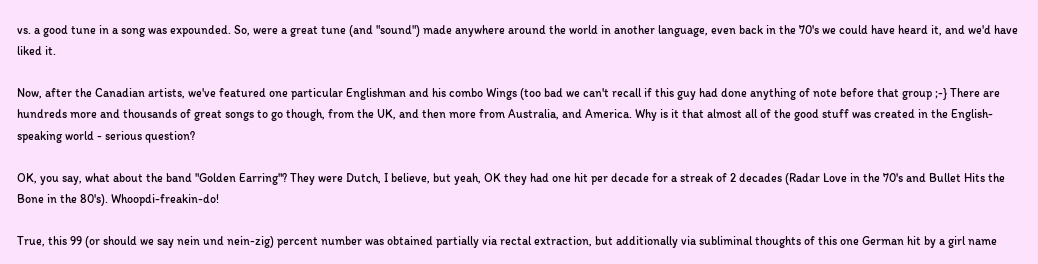vs. a good tune in a song was expounded. So, were a great tune (and "sound") made anywhere around the world in another language, even back in the 70's we could have heard it, and we'd have liked it.

Now, after the Canadian artists, we've featured one particular Englishman and his combo Wings (too bad we can't recall if this guy had done anything of note before that group ;-} There are hundreds more and thousands of great songs to go though, from the UK, and then more from Australia, and America. Why is it that almost all of the good stuff was created in the English-speaking world - serious question?

OK, you say, what about the band "Golden Earring"? They were Dutch, I believe, but yeah, OK they had one hit per decade for a streak of 2 decades (Radar Love in the 70's and Bullet Hits the Bone in the 80's). Whoopdi-freakin-do!

True, this 99 (or should we say nein und nein-zig) percent number was obtained partially via rectal extraction, but additionally via subliminal thoughts of this one German hit by a girl name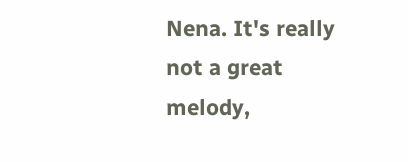Nena. It's really not a great melody,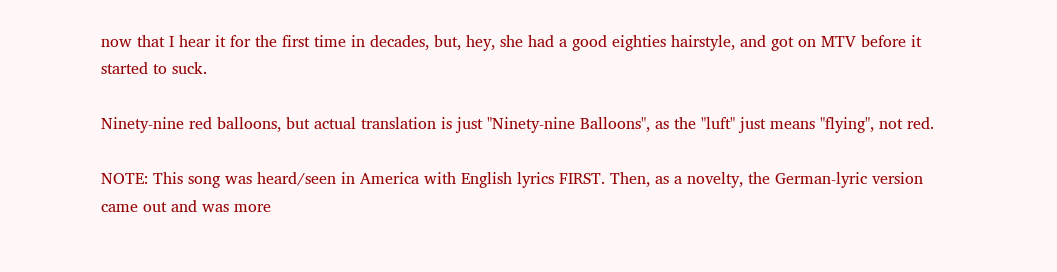now that I hear it for the first time in decades, but, hey, she had a good eighties hairstyle, and got on MTV before it started to suck.

Ninety-nine red balloons, but actual translation is just "Ninety-nine Balloons", as the "luft" just means "flying", not red.

NOTE: This song was heard/seen in America with English lyrics FIRST. Then, as a novelty, the German-lyric version came out and was more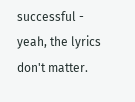successful - yeah, the lyrics don't matter.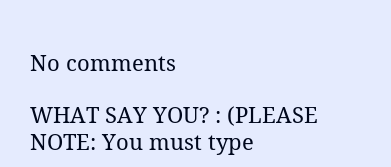No comments

WHAT SAY YOU? : (PLEASE NOTE: You must type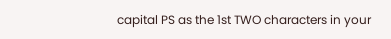capital PS as the 1st TWO characters in your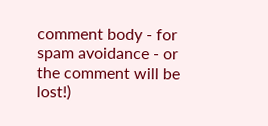comment body - for spam avoidance - or the comment will be lost!)